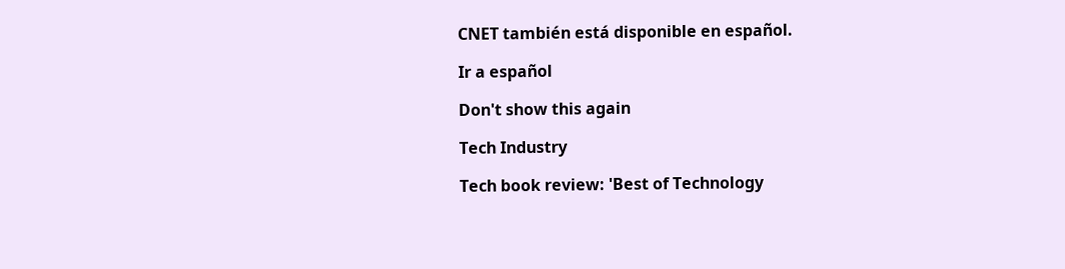CNET también está disponible en español.

Ir a español

Don't show this again

Tech Industry

Tech book review: 'Best of Technology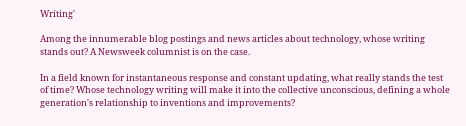Writing'

Among the innumerable blog postings and news articles about technology, whose writing stands out? A Newsweek columnist is on the case.

In a field known for instantaneous response and constant updating, what really stands the test of time? Whose technology writing will make it into the collective unconscious, defining a whole generation's relationship to inventions and improvements?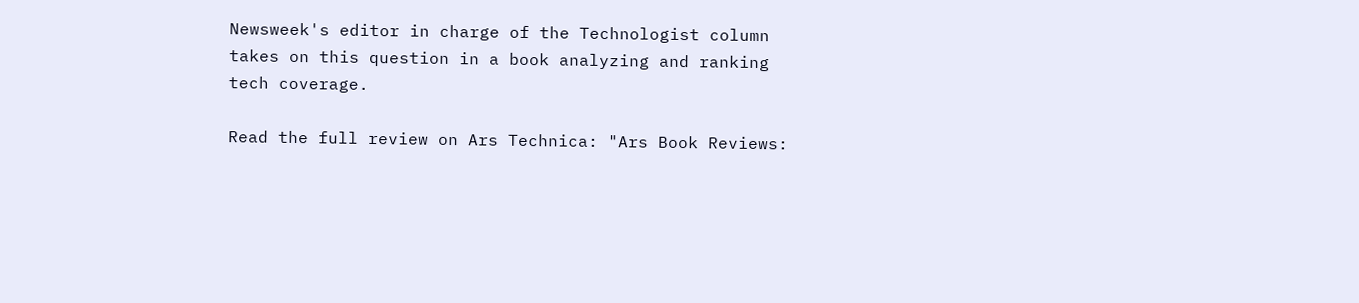Newsweek's editor in charge of the Technologist column takes on this question in a book analyzing and ranking tech coverage.

Read the full review on Ars Technica: "Ars Book Reviews: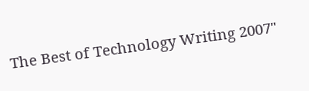The Best of Technology Writing 2007"